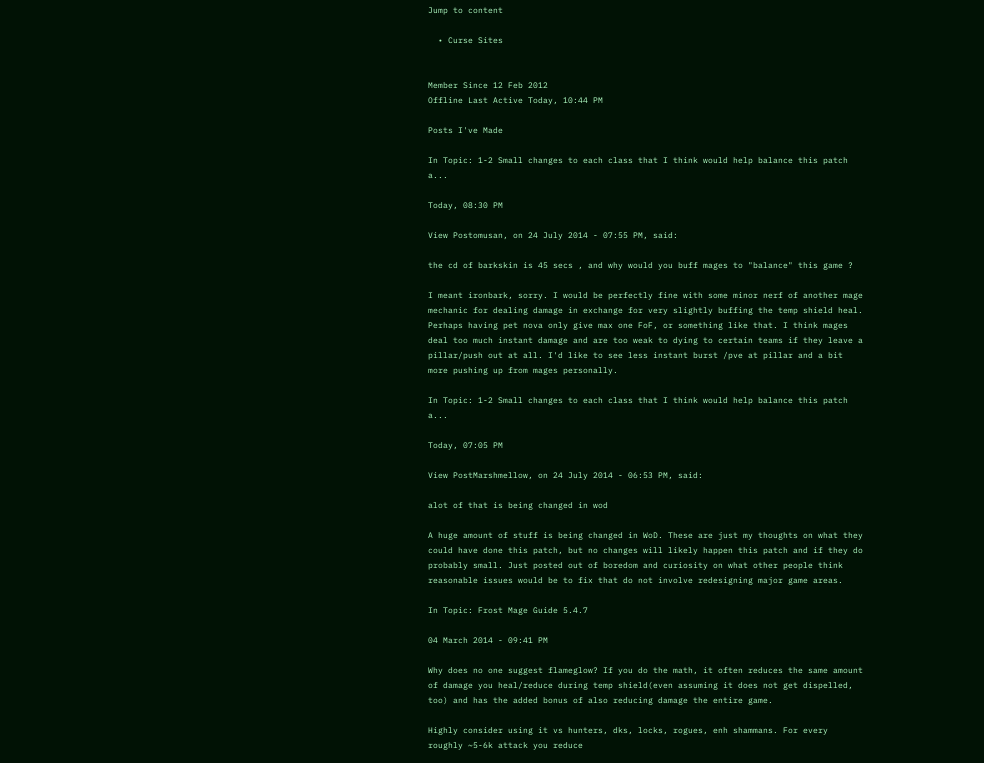Jump to content

  • Curse Sites


Member Since 12 Feb 2012
Offline Last Active Today, 10:44 PM

Posts I've Made

In Topic: 1-2 Small changes to each class that I think would help balance this patch a...

Today, 08:30 PM

View Postomusan, on 24 July 2014 - 07:55 PM, said:

the cd of barkskin is 45 secs , and why would you buff mages to "balance" this game ?

I meant ironbark, sorry. I would be perfectly fine with some minor nerf of another mage mechanic for dealing damage in exchange for very slightly buffing the temp shield heal. Perhaps having pet nova only give max one FoF, or something like that. I think mages deal too much instant damage and are too weak to dying to certain teams if they leave a pillar/push out at all. I'd like to see less instant burst /pve at pillar and a bit more pushing up from mages personally.

In Topic: 1-2 Small changes to each class that I think would help balance this patch a...

Today, 07:05 PM

View PostMarshmellow, on 24 July 2014 - 06:53 PM, said:

alot of that is being changed in wod

A huge amount of stuff is being changed in WoD. These are just my thoughts on what they could have done this patch, but no changes will likely happen this patch and if they do probably small. Just posted out of boredom and curiosity on what other people think reasonable issues would be to fix that do not involve redesigning major game areas.

In Topic: Frost Mage Guide 5.4.7

04 March 2014 - 09:41 PM

Why does no one suggest flameglow? If you do the math, it often reduces the same amount of damage you heal/reduce during temp shield(even assuming it does not get dispelled, too) and has the added bonus of also reducing damage the entire game.

Highly consider using it vs hunters, dks, locks, rogues, enh shammans. For every roughly ~5-6k attack you reduce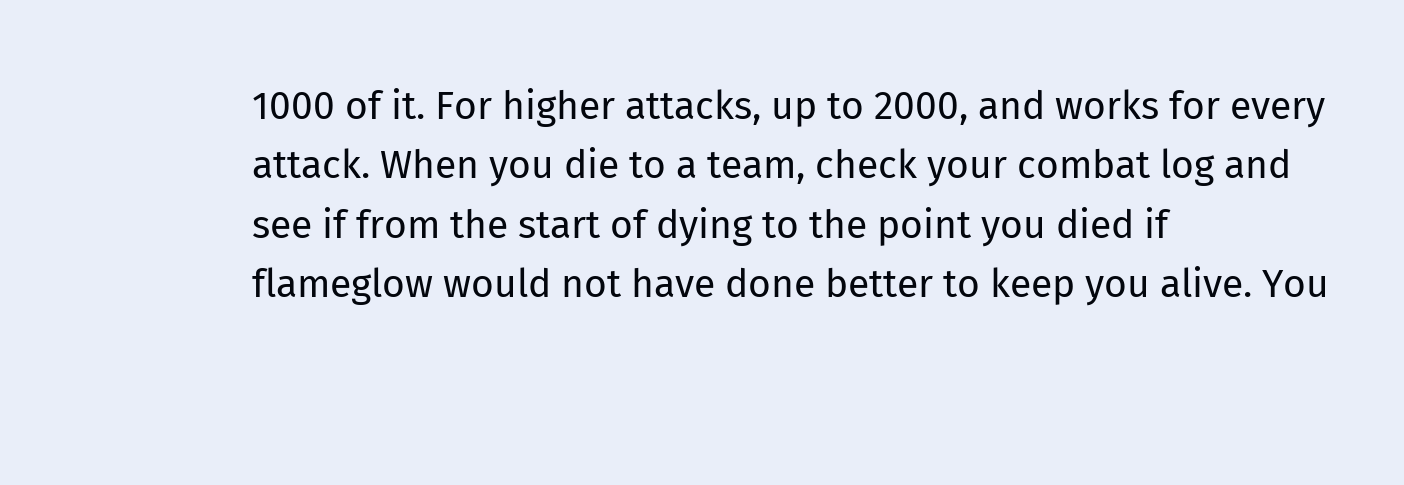1000 of it. For higher attacks, up to 2000, and works for every attack. When you die to a team, check your combat log and see if from the start of dying to the point you died if flameglow would not have done better to keep you alive. You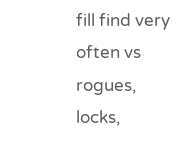fill find very often vs rogues, locks,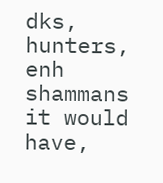dks, hunters, enh shammans it would have,